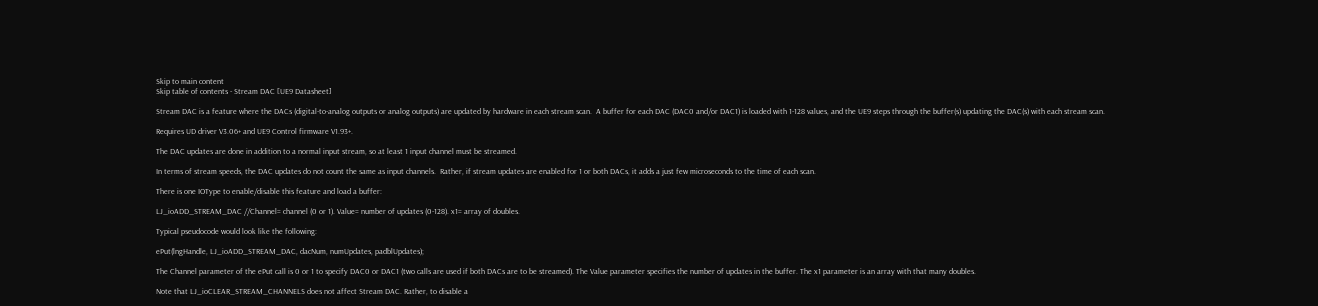Skip to main content
Skip table of contents - Stream DAC [UE9 Datasheet]

Stream DAC is a feature where the DACs (digital-to-analog outputs or analog outputs) are updated by hardware in each stream scan.  A buffer for each DAC (DAC0 and/or DAC1) is loaded with 1-128 values, and the UE9 steps through the buffer(s) updating the DAC(s) with each stream scan.

Requires UD driver V3.06+ and UE9 Control firmware V1.93+.

The DAC updates are done in addition to a normal input stream, so at least 1 input channel must be streamed.

In terms of stream speeds, the DAC updates do not count the same as input channels.  Rather, if stream updates are enabled for 1 or both DACs, it adds a just few microseconds to the time of each scan.

There is one IOType to enable/disable this feature and load a buffer:

LJ_ioADD_STREAM_DAC //Channel= channel (0 or 1). Value= number of updates (0-128). x1= array of doubles.

Typical pseudocode would look like the following:

ePut(lngHandle, LJ_ioADD_STREAM_DAC, dacNum, numUpdates, padblUpdates);

The Channel parameter of the ePut call is 0 or 1 to specify DAC0 or DAC1 (two calls are used if both DACs are to be streamed). The Value parameter specifies the number of updates in the buffer. The x1 parameter is an array with that many doubles.

Note that LJ_ioCLEAR_STREAM_CHANNELS does not affect Stream DAC. Rather, to disable a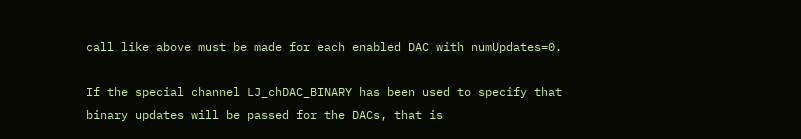call like above must be made for each enabled DAC with numUpdates=0.

If the special channel LJ_chDAC_BINARY has been used to specify that binary updates will be passed for the DACs, that is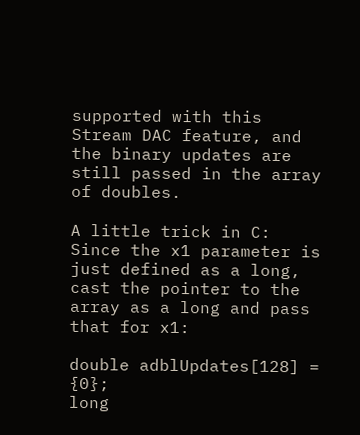supported with this Stream DAC feature, and the binary updates are still passed in the array of doubles.

A little trick in C:  Since the x1 parameter is just defined as a long, cast the pointer to the array as a long and pass that for x1:

double adblUpdates[128] = {0};
long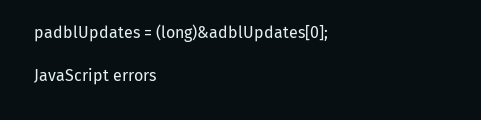padblUpdates = (long)&adblUpdates[0];

JavaScript errors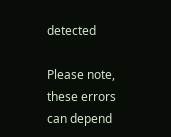detected

Please note, these errors can depend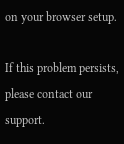on your browser setup.

If this problem persists, please contact our support.